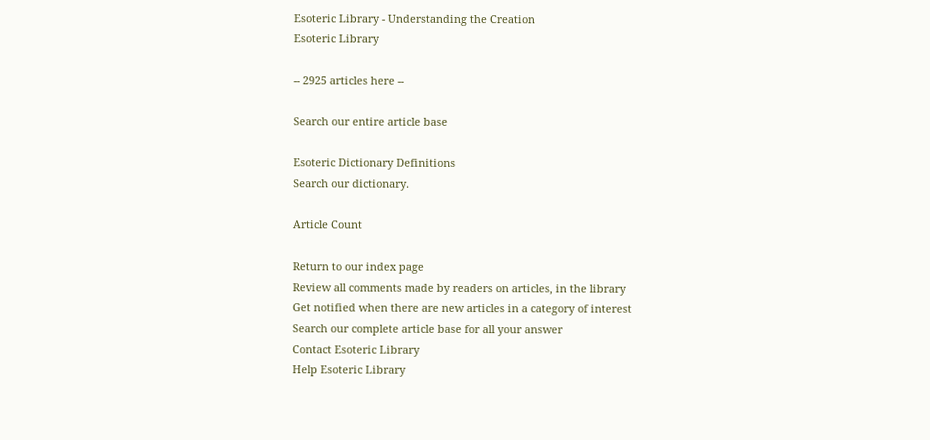Esoteric Library - Understanding the Creation
Esoteric Library

-- 2925 articles here --

Search our entire article base

Esoteric Dictionary Definitions
Search our dictionary.

Article Count

Return to our index page
Review all comments made by readers on articles, in the library
Get notified when there are new articles in a category of interest
Search our complete article base for all your answer
Contact Esoteric Library
Help Esoteric Library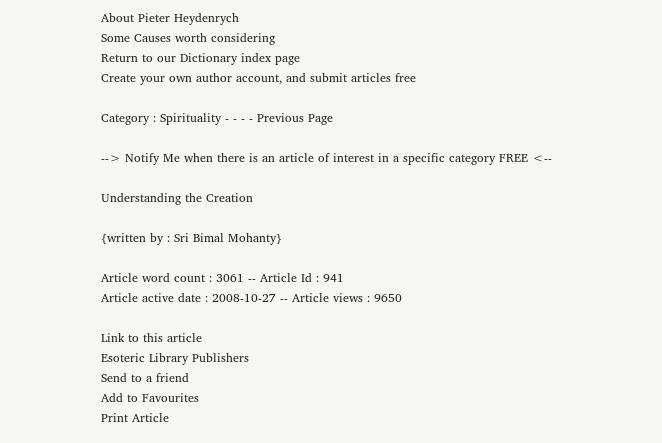About Pieter Heydenrych
Some Causes worth considering
Return to our Dictionary index page
Create your own author account, and submit articles free

Category : Spirituality - - - - Previous Page

--> Notify Me when there is an article of interest in a specific category FREE <--

Understanding the Creation

{written by : Sri Bimal Mohanty}

Article word count : 3061 -- Article Id : 941
Article active date : 2008-10-27 -- Article views : 9650

Link to this article
Esoteric Library Publishers
Send to a friend
Add to Favourites
Print Article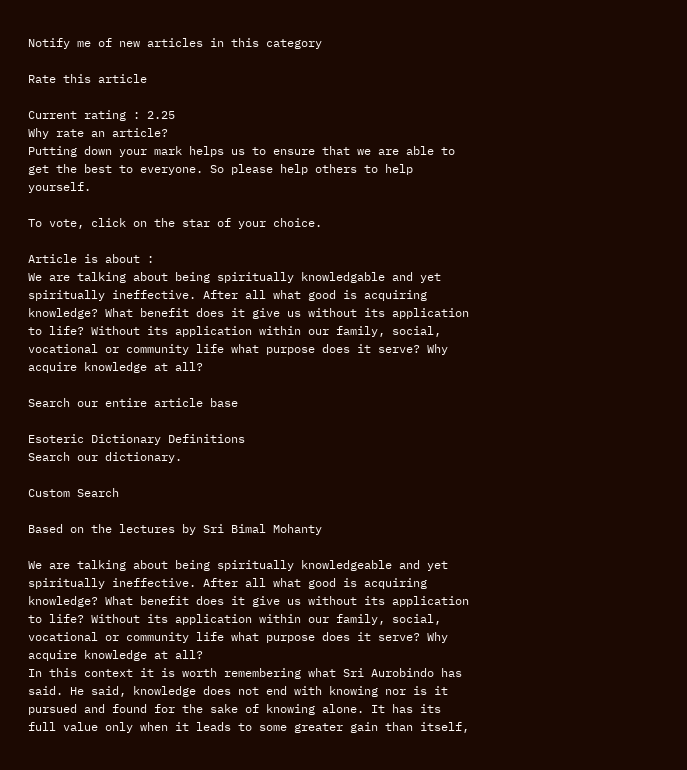Notify me of new articles in this category

Rate this article

Current rating : 2.25
Why rate an article?
Putting down your mark helps us to ensure that we are able to get the best to everyone. So please help others to help yourself.

To vote, click on the star of your choice.

Article is about :
We are talking about being spiritually knowledgable and yet spiritually ineffective. After all what good is acquiring knowledge? What benefit does it give us without its application to life? Without its application within our family, social, vocational or community life what purpose does it serve? Why acquire knowledge at all?

Search our entire article base

Esoteric Dictionary Definitions
Search our dictionary.

Custom Search

Based on the lectures by Sri Bimal Mohanty

We are talking about being spiritually knowledgeable and yet spiritually ineffective. After all what good is acquiring knowledge? What benefit does it give us without its application to life? Without its application within our family, social, vocational or community life what purpose does it serve? Why acquire knowledge at all?
In this context it is worth remembering what Sri Aurobindo has said. He said, knowledge does not end with knowing nor is it pursued and found for the sake of knowing alone. It has its full value only when it leads to some greater gain than itself,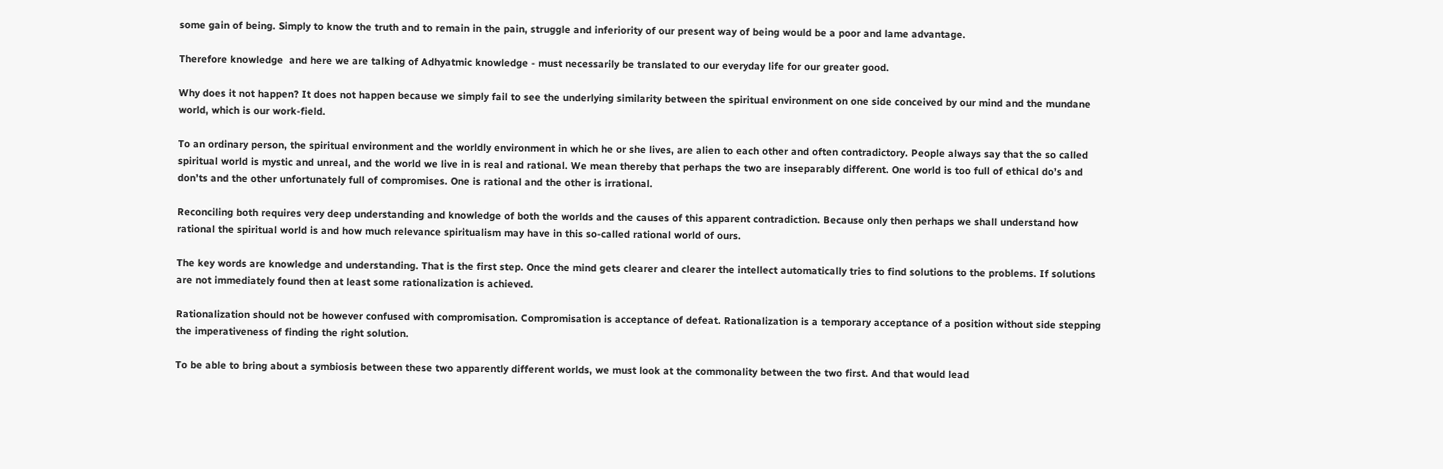some gain of being. Simply to know the truth and to remain in the pain, struggle and inferiority of our present way of being would be a poor and lame advantage.

Therefore knowledge  and here we are talking of Adhyatmic knowledge - must necessarily be translated to our everyday life for our greater good.

Why does it not happen? It does not happen because we simply fail to see the underlying similarity between the spiritual environment on one side conceived by our mind and the mundane world, which is our work-field.

To an ordinary person, the spiritual environment and the worldly environment in which he or she lives, are alien to each other and often contradictory. People always say that the so called spiritual world is mystic and unreal, and the world we live in is real and rational. We mean thereby that perhaps the two are inseparably different. One world is too full of ethical do’s and don’ts and the other unfortunately full of compromises. One is rational and the other is irrational.

Reconciling both requires very deep understanding and knowledge of both the worlds and the causes of this apparent contradiction. Because only then perhaps we shall understand how rational the spiritual world is and how much relevance spiritualism may have in this so-called rational world of ours.

The key words are knowledge and understanding. That is the first step. Once the mind gets clearer and clearer the intellect automatically tries to find solutions to the problems. If solutions are not immediately found then at least some rationalization is achieved.

Rationalization should not be however confused with compromisation. Compromisation is acceptance of defeat. Rationalization is a temporary acceptance of a position without side stepping the imperativeness of finding the right solution.

To be able to bring about a symbiosis between these two apparently different worlds, we must look at the commonality between the two first. And that would lead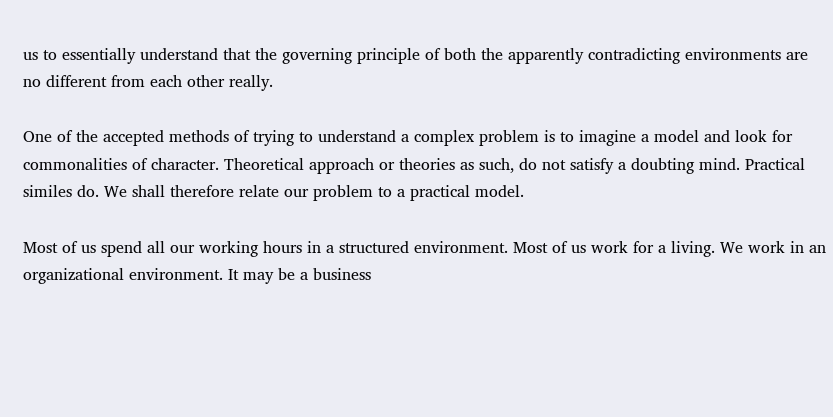us to essentially understand that the governing principle of both the apparently contradicting environments are no different from each other really.

One of the accepted methods of trying to understand a complex problem is to imagine a model and look for commonalities of character. Theoretical approach or theories as such, do not satisfy a doubting mind. Practical similes do. We shall therefore relate our problem to a practical model.

Most of us spend all our working hours in a structured environment. Most of us work for a living. We work in an organizational environment. It may be a business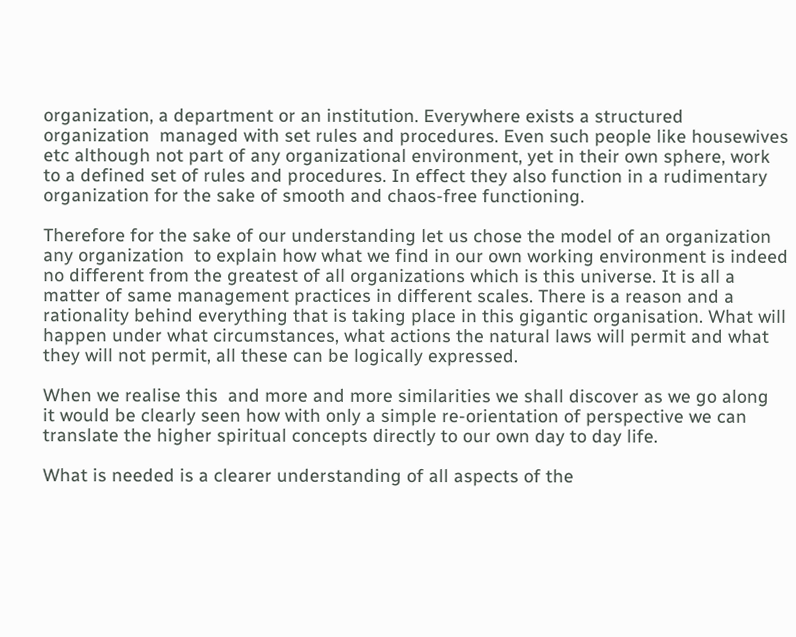organization, a department or an institution. Everywhere exists a structured organization  managed with set rules and procedures. Even such people like housewives etc although not part of any organizational environment, yet in their own sphere, work to a defined set of rules and procedures. In effect they also function in a rudimentary organization for the sake of smooth and chaos-free functioning.

Therefore for the sake of our understanding let us chose the model of an organization  any organization  to explain how what we find in our own working environment is indeed no different from the greatest of all organizations which is this universe. It is all a matter of same management practices in different scales. There is a reason and a rationality behind everything that is taking place in this gigantic organisation. What will happen under what circumstances, what actions the natural laws will permit and what they will not permit, all these can be logically expressed.

When we realise this  and more and more similarities we shall discover as we go along  it would be clearly seen how with only a simple re-orientation of perspective we can translate the higher spiritual concepts directly to our own day to day life.

What is needed is a clearer understanding of all aspects of the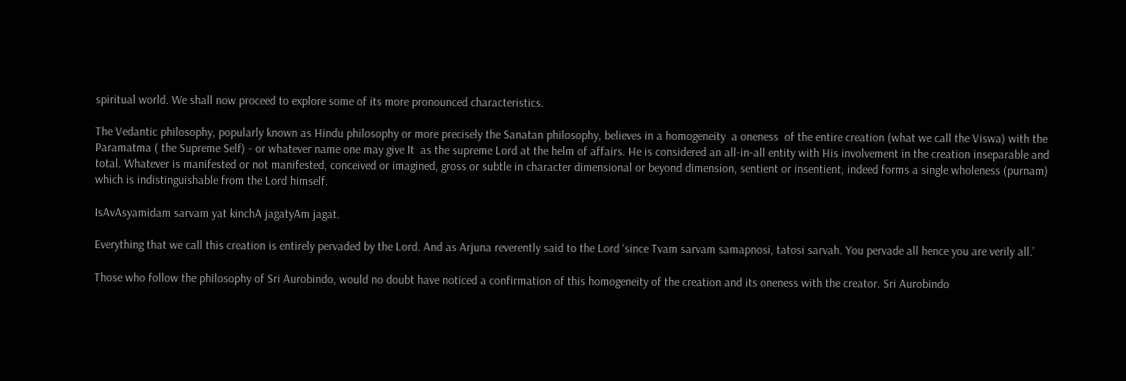spiritual world. We shall now proceed to explore some of its more pronounced characteristics.

The Vedantic philosophy, popularly known as Hindu philosophy or more precisely the Sanatan philosophy, believes in a homogeneity  a oneness  of the entire creation (what we call the Viswa) with the Paramatma ( the Supreme Self) - or whatever name one may give It  as the supreme Lord at the helm of affairs. He is considered an all-in-all entity with His involvement in the creation inseparable and total. Whatever is manifested or not manifested, conceived or imagined, gross or subtle in character dimensional or beyond dimension, sentient or insentient, indeed forms a single wholeness (purnam) which is indistinguishable from the Lord himself.

IsAvAsyamidam sarvam yat kinchA jagatyAm jagat.

Everything that we call this creation is entirely pervaded by the Lord. And as Arjuna reverently said to the Lord ‘since Tvam sarvam samapnosi, tatosi sarvah. You pervade all hence you are verily all.’

Those who follow the philosophy of Sri Aurobindo, would no doubt have noticed a confirmation of this homogeneity of the creation and its oneness with the creator. Sri Aurobindo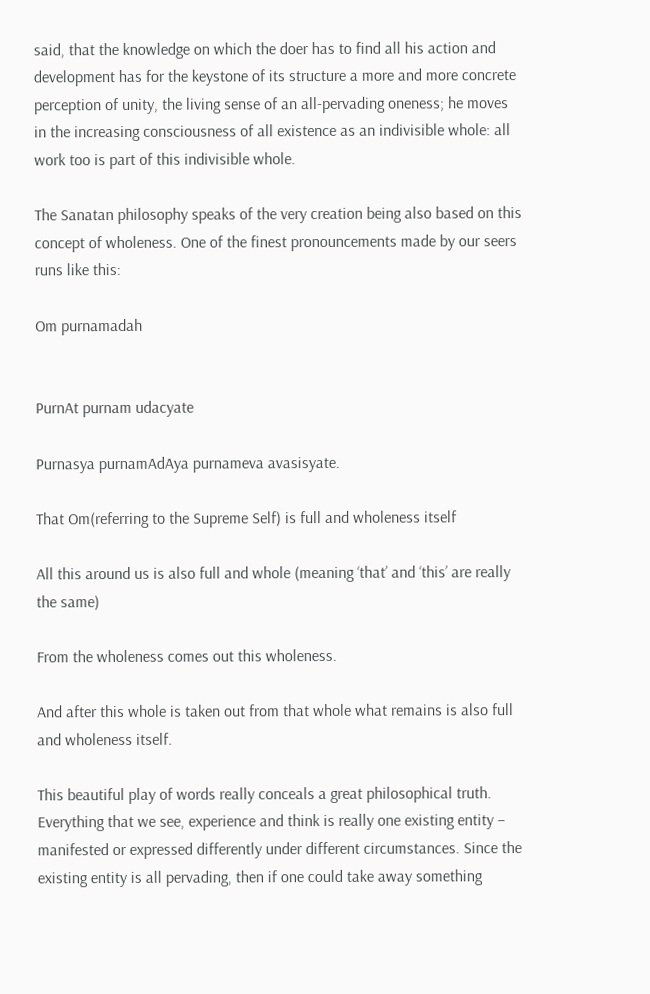said, that the knowledge on which the doer has to find all his action and development has for the keystone of its structure a more and more concrete perception of unity, the living sense of an all-pervading oneness; he moves in the increasing consciousness of all existence as an indivisible whole: all work too is part of this indivisible whole.

The Sanatan philosophy speaks of the very creation being also based on this concept of wholeness. One of the finest pronouncements made by our seers runs like this:

Om purnamadah


PurnAt purnam udacyate

Purnasya purnamAdAya purnameva avasisyate.

That Om(referring to the Supreme Self) is full and wholeness itself

All this around us is also full and whole (meaning ‘that’ and ‘this’ are really the same)

From the wholeness comes out this wholeness.

And after this whole is taken out from that whole what remains is also full and wholeness itself.

This beautiful play of words really conceals a great philosophical truth. Everything that we see, experience and think is really one existing entity – manifested or expressed differently under different circumstances. Since the existing entity is all pervading, then if one could take away something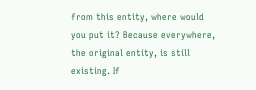from this entity, where would you put it? Because everywhere, the original entity, is still existing. If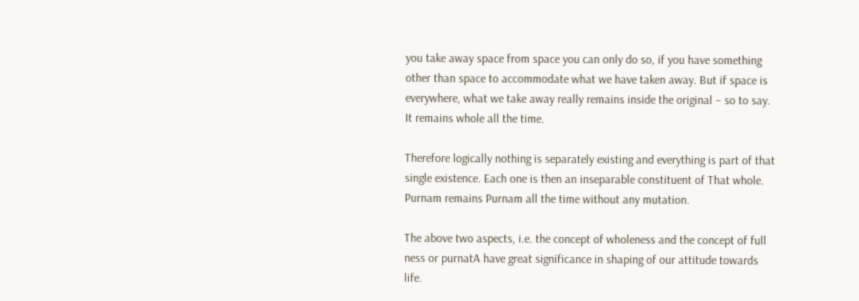you take away space from space you can only do so, if you have something other than space to accommodate what we have taken away. But if space is everywhere, what we take away really remains inside the original – so to say. It remains whole all the time.

Therefore logically nothing is separately existing and everything is part of that single existence. Each one is then an inseparable constituent of That whole. Purnam remains Purnam all the time without any mutation.

The above two aspects, i.e. the concept of wholeness and the concept of full ness or purnatA have great significance in shaping of our attitude towards life.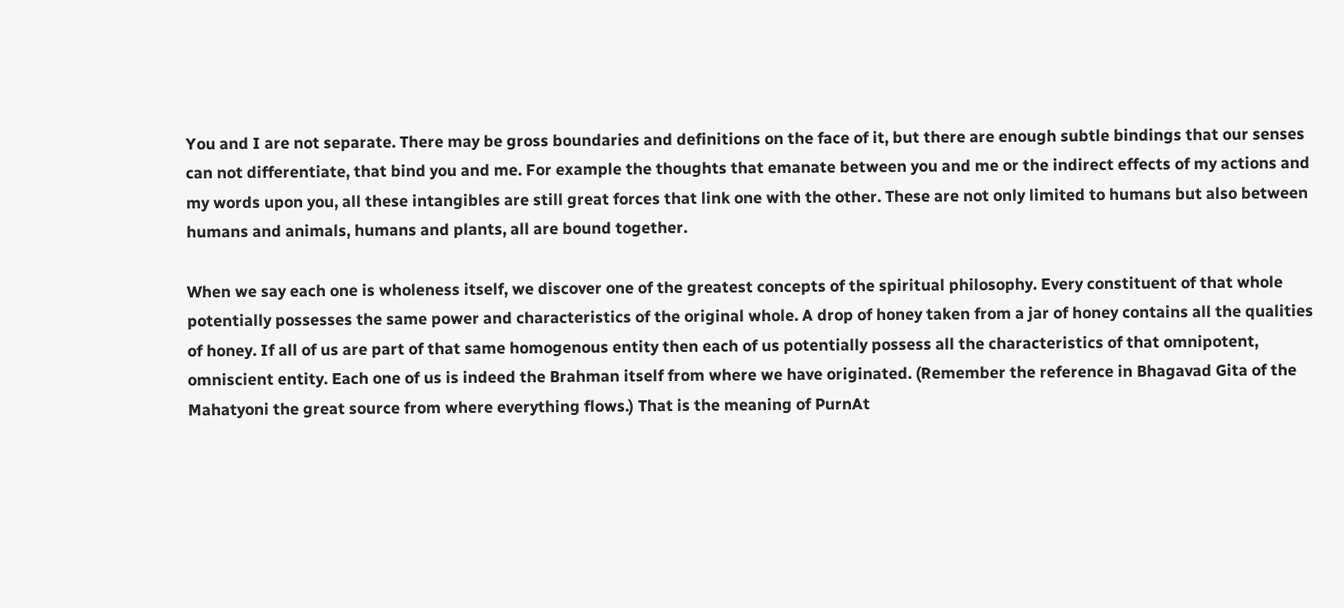You and I are not separate. There may be gross boundaries and definitions on the face of it, but there are enough subtle bindings that our senses can not differentiate, that bind you and me. For example the thoughts that emanate between you and me or the indirect effects of my actions and my words upon you, all these intangibles are still great forces that link one with the other. These are not only limited to humans but also between humans and animals, humans and plants, all are bound together.

When we say each one is wholeness itself, we discover one of the greatest concepts of the spiritual philosophy. Every constituent of that whole potentially possesses the same power and characteristics of the original whole. A drop of honey taken from a jar of honey contains all the qualities of honey. If all of us are part of that same homogenous entity then each of us potentially possess all the characteristics of that omnipotent, omniscient entity. Each one of us is indeed the Brahman itself from where we have originated. (Remember the reference in Bhagavad Gita of the Mahatyoni the great source from where everything flows.) That is the meaning of PurnAt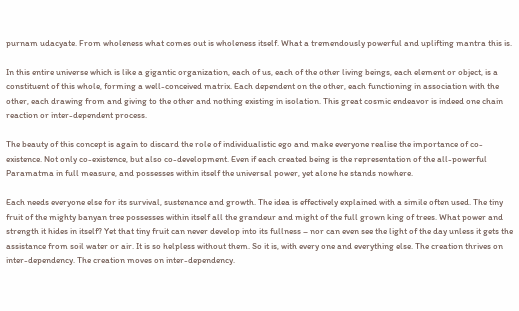purnam udacyate. From wholeness what comes out is wholeness itself. What a tremendously powerful and uplifting mantra this is.

In this entire universe which is like a gigantic organization, each of us, each of the other living beings, each element or object, is a constituent of this whole, forming a well-conceived matrix. Each dependent on the other, each functioning in association with the other, each drawing from and giving to the other and nothing existing in isolation. This great cosmic endeavor is indeed one chain reaction or inter-dependent process.

The beauty of this concept is again to discard the role of individualistic ego and make everyone realise the importance of co-existence. Not only co-existence, but also co-development. Even if each created being is the representation of the all-powerful Paramatma in full measure, and possesses within itself the universal power, yet alone he stands nowhere.

Each needs everyone else for its survival, sustenance and growth. The idea is effectively explained with a simile often used. The tiny fruit of the mighty banyan tree possesses within itself all the grandeur and might of the full grown king of trees. What power and strength it hides in itself? Yet that tiny fruit can never develop into its fullness – nor can even see the light of the day unless it gets the assistance from soil water or air. It is so helpless without them. So it is, with every one and everything else. The creation thrives on inter-dependency. The creation moves on inter-dependency.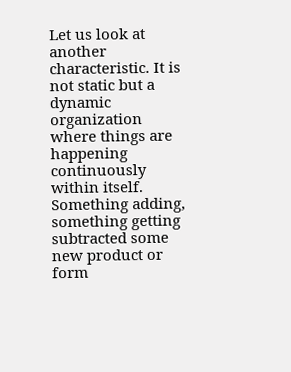Let us look at another characteristic. It is not static but a dynamic organization where things are happening continuously within itself. Something adding, something getting subtracted some new product or form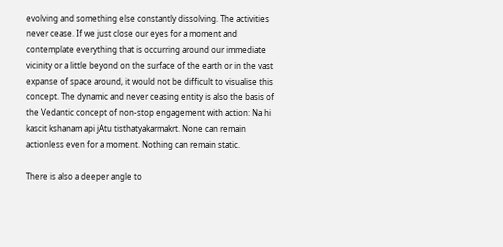evolving and something else constantly dissolving. The activities never cease. If we just close our eyes for a moment and contemplate everything that is occurring around our immediate vicinity or a little beyond on the surface of the earth or in the vast expanse of space around, it would not be difficult to visualise this concept. The dynamic and never ceasing entity is also the basis of the Vedantic concept of non-stop engagement with action: Na hi kascit kshanam api jAtu tisthatyakarmakrt. None can remain actionless even for a moment. Nothing can remain static.

There is also a deeper angle to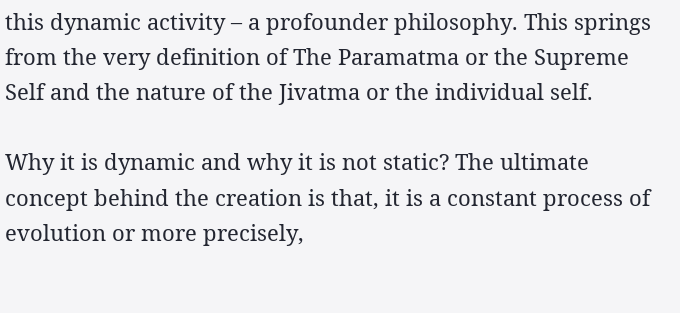this dynamic activity – a profounder philosophy. This springs from the very definition of The Paramatma or the Supreme Self and the nature of the Jivatma or the individual self.

Why it is dynamic and why it is not static? The ultimate concept behind the creation is that, it is a constant process of evolution or more precisely,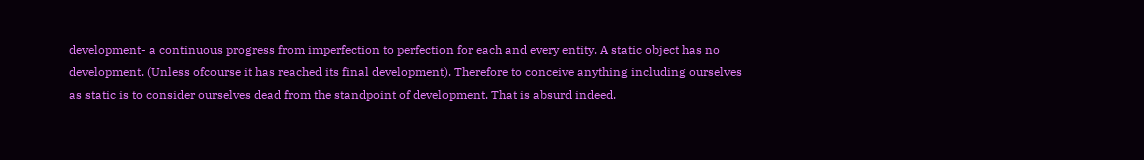development- a continuous progress from imperfection to perfection for each and every entity. A static object has no development. (Unless ofcourse it has reached its final development). Therefore to conceive anything including ourselves as static is to consider ourselves dead from the standpoint of development. That is absurd indeed.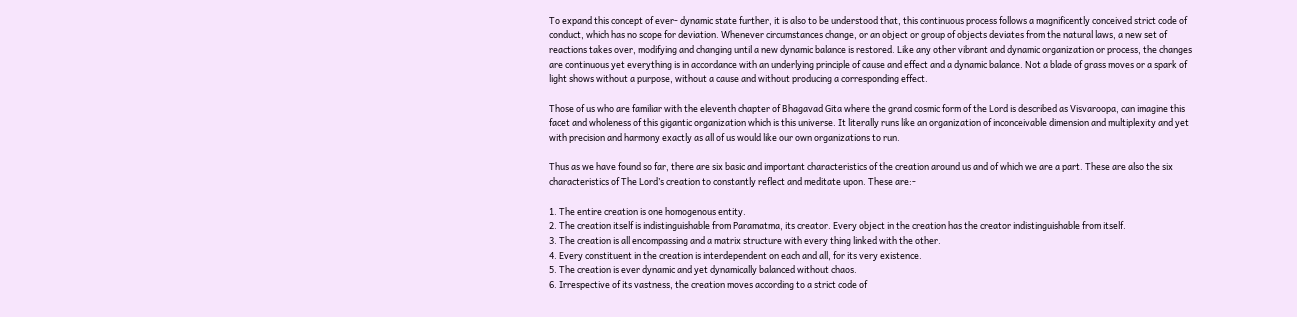To expand this concept of ever- dynamic state further, it is also to be understood that, this continuous process follows a magnificently conceived strict code of conduct, which has no scope for deviation. Whenever circumstances change, or an object or group of objects deviates from the natural laws, a new set of reactions takes over, modifying and changing until a new dynamic balance is restored. Like any other vibrant and dynamic organization or process, the changes are continuous yet everything is in accordance with an underlying principle of cause and effect and a dynamic balance. Not a blade of grass moves or a spark of light shows without a purpose, without a cause and without producing a corresponding effect.

Those of us who are familiar with the eleventh chapter of Bhagavad Gita where the grand cosmic form of the Lord is described as Visvaroopa, can imagine this facet and wholeness of this gigantic organization which is this universe. It literally runs like an organization of inconceivable dimension and multiplexity and yet with precision and harmony exactly as all of us would like our own organizations to run.

Thus as we have found so far, there are six basic and important characteristics of the creation around us and of which we are a part. These are also the six characteristics of The Lord’s creation to constantly reflect and meditate upon. These are:-

1. The entire creation is one homogenous entity.
2. The creation itself is indistinguishable from Paramatma, its creator. Every object in the creation has the creator indistinguishable from itself.
3. The creation is all encompassing and a matrix structure with every thing linked with the other.
4. Every constituent in the creation is interdependent on each and all, for its very existence.
5. The creation is ever dynamic and yet dynamically balanced without chaos.
6. Irrespective of its vastness, the creation moves according to a strict code of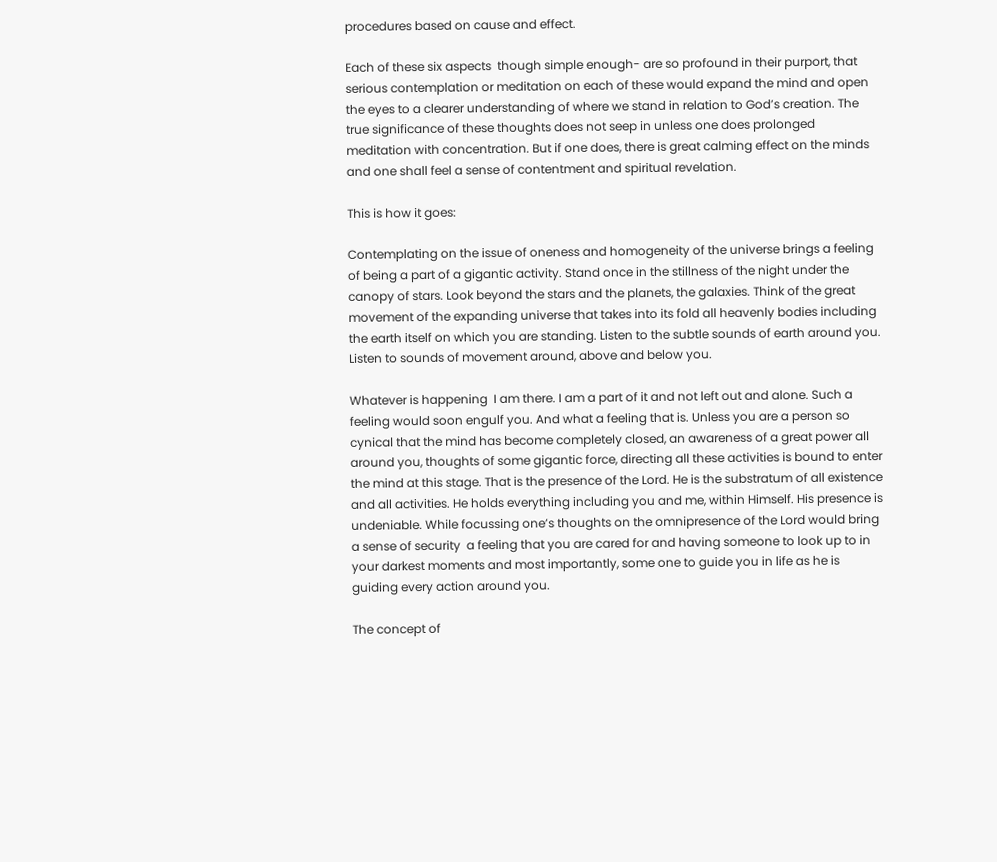procedures based on cause and effect.

Each of these six aspects  though simple enough- are so profound in their purport, that serious contemplation or meditation on each of these would expand the mind and open the eyes to a clearer understanding of where we stand in relation to God’s creation. The true significance of these thoughts does not seep in unless one does prolonged meditation with concentration. But if one does, there is great calming effect on the minds and one shall feel a sense of contentment and spiritual revelation.

This is how it goes:

Contemplating on the issue of oneness and homogeneity of the universe brings a feeling of being a part of a gigantic activity. Stand once in the stillness of the night under the canopy of stars. Look beyond the stars and the planets, the galaxies. Think of the great movement of the expanding universe that takes into its fold all heavenly bodies including the earth itself on which you are standing. Listen to the subtle sounds of earth around you. Listen to sounds of movement around, above and below you.

Whatever is happening  I am there. I am a part of it and not left out and alone. Such a feeling would soon engulf you. And what a feeling that is. Unless you are a person so cynical that the mind has become completely closed, an awareness of a great power all around you, thoughts of some gigantic force, directing all these activities is bound to enter the mind at this stage. That is the presence of the Lord. He is the substratum of all existence and all activities. He holds everything including you and me, within Himself. His presence is undeniable. While focussing one’s thoughts on the omnipresence of the Lord would bring a sense of security  a feeling that you are cared for and having someone to look up to in your darkest moments and most importantly, some one to guide you in life as he is guiding every action around you.

The concept of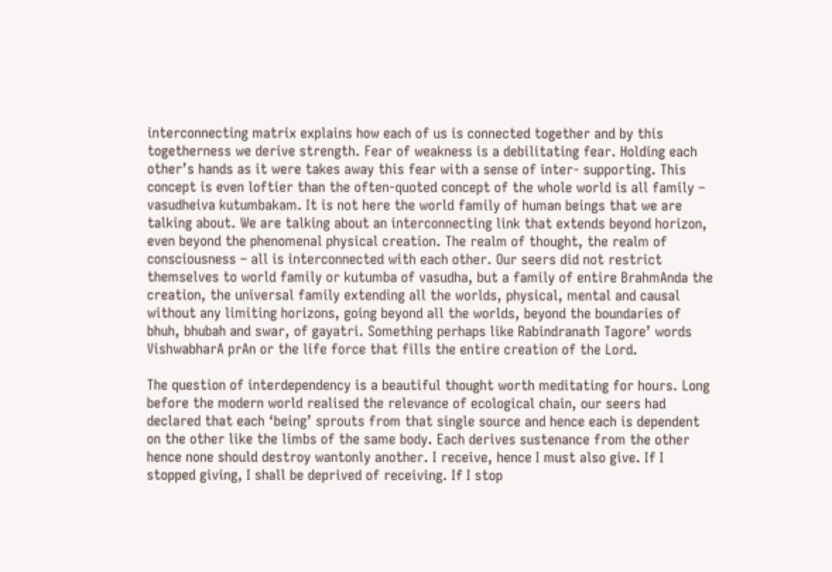interconnecting matrix explains how each of us is connected together and by this togetherness we derive strength. Fear of weakness is a debilitating fear. Holding each other’s hands as it were takes away this fear with a sense of inter- supporting. This concept is even loftier than the often-quoted concept of the whole world is all family – vasudheiva kutumbakam. It is not here the world family of human beings that we are talking about. We are talking about an interconnecting link that extends beyond horizon, even beyond the phenomenal physical creation. The realm of thought, the realm of consciousness – all is interconnected with each other. Our seers did not restrict themselves to world family or kutumba of vasudha, but a family of entire BrahmAnda the creation, the universal family extending all the worlds, physical, mental and causal without any limiting horizons, going beyond all the worlds, beyond the boundaries of bhuh, bhubah and swar, of gayatri. Something perhaps like Rabindranath Tagore’ words VishwabharA prAn or the life force that fills the entire creation of the Lord.

The question of interdependency is a beautiful thought worth meditating for hours. Long before the modern world realised the relevance of ecological chain, our seers had declared that each ‘being’ sprouts from that single source and hence each is dependent on the other like the limbs of the same body. Each derives sustenance from the other hence none should destroy wantonly another. I receive, hence I must also give. If I stopped giving, I shall be deprived of receiving. If I stop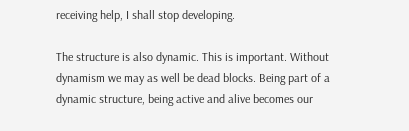receiving help, I shall stop developing.

The structure is also dynamic. This is important. Without dynamism we may as well be dead blocks. Being part of a dynamic structure, being active and alive becomes our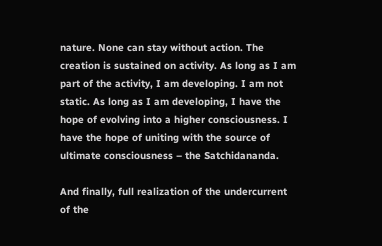nature. None can stay without action. The creation is sustained on activity. As long as I am part of the activity, I am developing. I am not static. As long as I am developing, I have the hope of evolving into a higher consciousness. I have the hope of uniting with the source of ultimate consciousness – the Satchidananda.

And finally, full realization of the undercurrent of the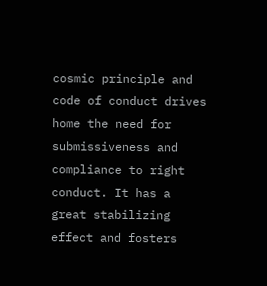cosmic principle and code of conduct drives home the need for submissiveness and compliance to right conduct. It has a great stabilizing effect and fosters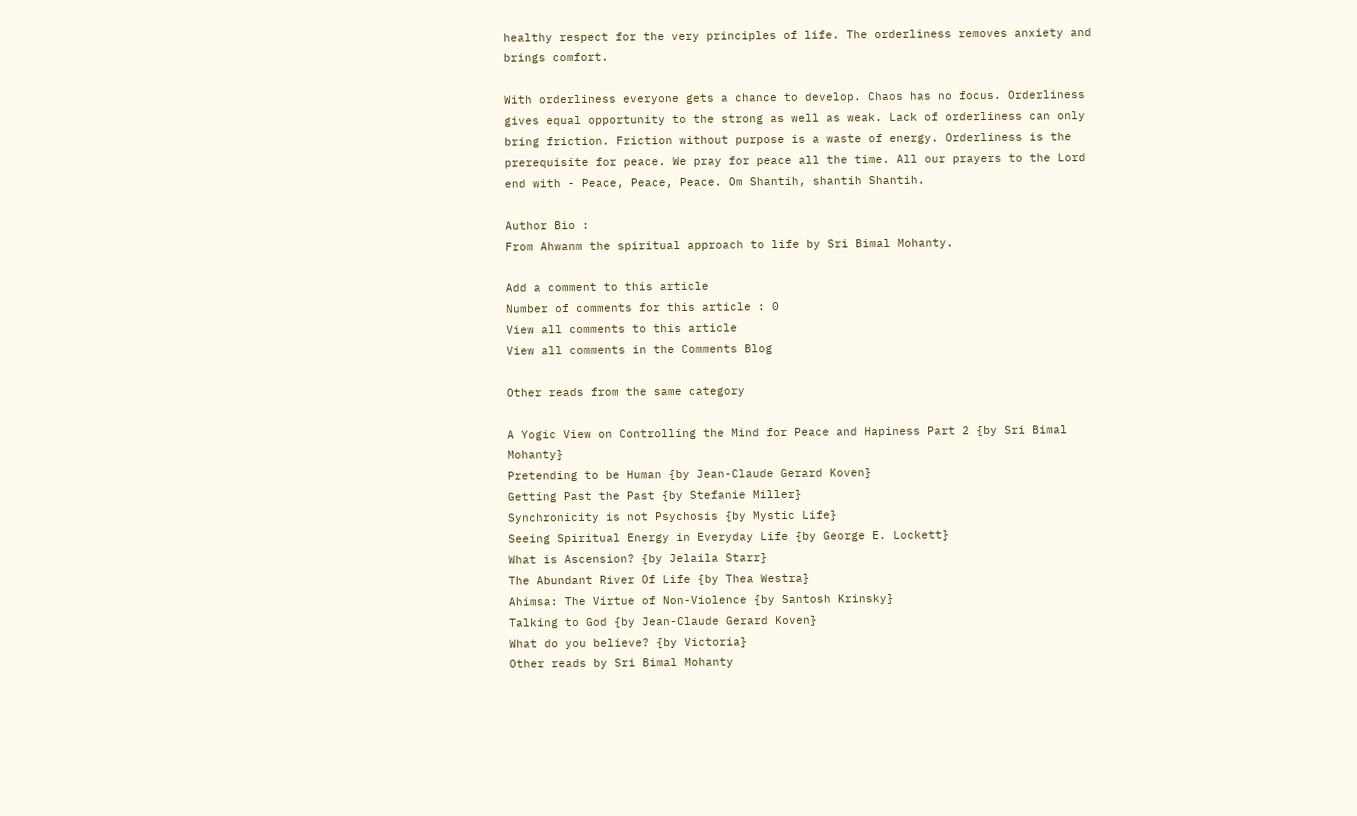healthy respect for the very principles of life. The orderliness removes anxiety and brings comfort.

With orderliness everyone gets a chance to develop. Chaos has no focus. Orderliness gives equal opportunity to the strong as well as weak. Lack of orderliness can only bring friction. Friction without purpose is a waste of energy. Orderliness is the prerequisite for peace. We pray for peace all the time. All our prayers to the Lord end with - Peace, Peace, Peace. Om Shantih, shantih Shantih.

Author Bio :
From Ahwanm the spiritual approach to life by Sri Bimal Mohanty.

Add a comment to this article
Number of comments for this article : 0
View all comments to this article
View all comments in the Comments Blog

Other reads from the same category

A Yogic View on Controlling the Mind for Peace and Hapiness Part 2 {by Sri Bimal Mohanty}
Pretending to be Human {by Jean-Claude Gerard Koven}
Getting Past the Past {by Stefanie Miller}
Synchronicity is not Psychosis {by Mystic Life}
Seeing Spiritual Energy in Everyday Life {by George E. Lockett}
What is Ascension? {by Jelaila Starr}
The Abundant River Of Life {by Thea Westra}
Ahimsa: The Virtue of Non-Violence {by Santosh Krinsky}
Talking to God {by Jean-Claude Gerard Koven}
What do you believe? {by Victoria}
Other reads by Sri Bimal Mohanty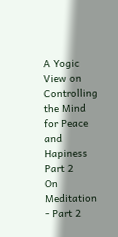A Yogic View on Controlling the Mind for Peace and Hapiness Part 2
On Meditation - Part 2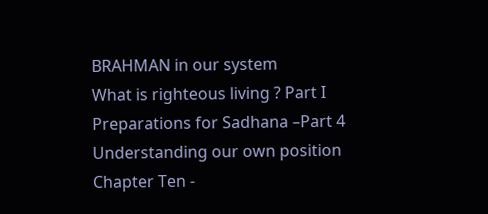BRAHMAN in our system
What is righteous living ? Part I
Preparations for Sadhana –Part 4
Understanding our own position
Chapter Ten -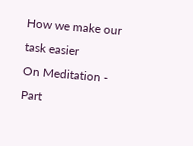How we make our task easier
On Meditation - Part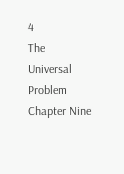4
The Universal Problem
Chapter Nine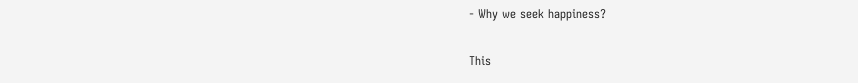- Why we seek happiness?

This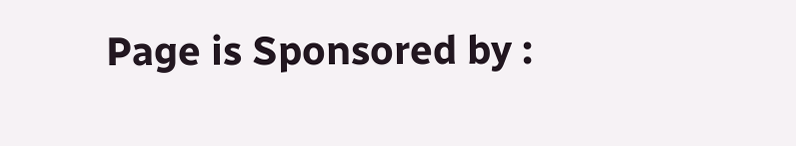Page is Sponsored by :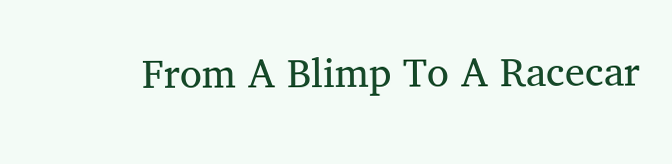From A Blimp To A Racecar